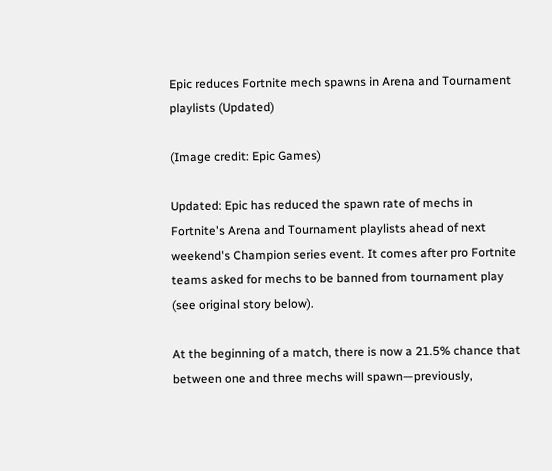Epic reduces Fortnite mech spawns in Arena and Tournament playlists (Updated)

(Image credit: Epic Games)

Updated: Epic has reduced the spawn rate of mechs in Fortnite's Arena and Tournament playlists ahead of next weekend's Champion series event. It comes after pro Fortnite teams asked for mechs to be banned from tournament play (see original story below).

At the beginning of a match, there is now a 21.5% chance that between one and three mechs will spawn—previously,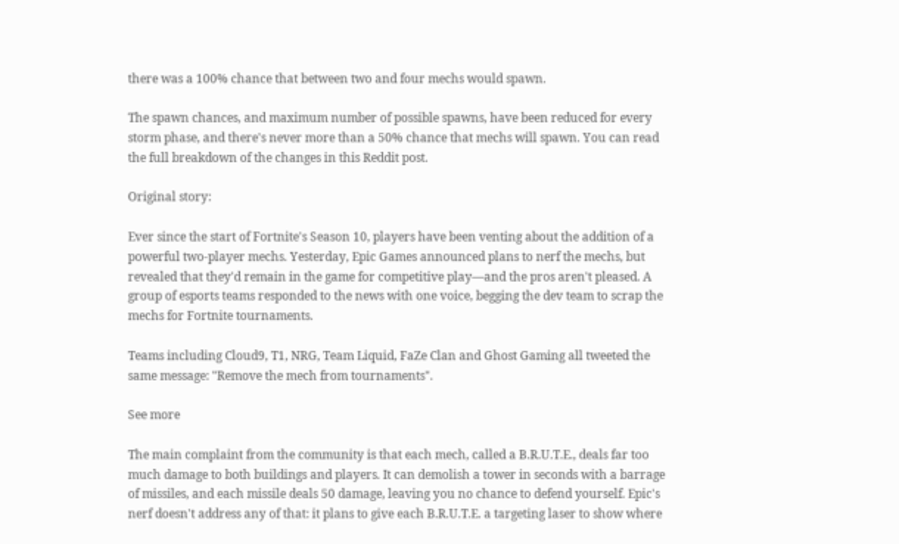there was a 100% chance that between two and four mechs would spawn.

The spawn chances, and maximum number of possible spawns, have been reduced for every storm phase, and there's never more than a 50% chance that mechs will spawn. You can read the full breakdown of the changes in this Reddit post.

Original story:

Ever since the start of Fortnite's Season 10, players have been venting about the addition of a powerful two-player mechs. Yesterday, Epic Games announced plans to nerf the mechs, but revealed that they'd remain in the game for competitive play—and the pros aren't pleased. A group of esports teams responded to the news with one voice, begging the dev team to scrap the mechs for Fortnite tournaments.

Teams including Cloud9, T1, NRG, Team Liquid, FaZe Clan and Ghost Gaming all tweeted the same message: "Remove the mech from tournaments".

See more

The main complaint from the community is that each mech, called a B.R.U.T.E., deals far too much damage to both buildings and players. It can demolish a tower in seconds with a barrage of missiles, and each missile deals 50 damage, leaving you no chance to defend yourself. Epic's nerf doesn't address any of that: it plans to give each B.R.U.T.E. a targeting laser to show where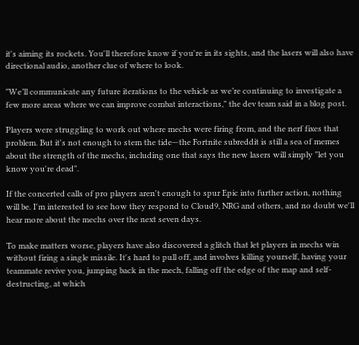it's aiming its rockets. You'll therefore know if you're in its sights, and the lasers will also have directional audio, another clue of where to look.

"We’ll communicate any future iterations to the vehicle as we’re continuing to investigate a few more areas where we can improve combat interactions," the dev team said in a blog post.

Players were struggling to work out where mechs were firing from, and the nerf fixes that problem. But it's not enough to stem the tide—the Fortnite subreddit is still a sea of memes about the strength of the mechs, including one that says the new lasers will simply "let you know you're dead".

If the concerted calls of pro players aren't enough to spur Epic into further action, nothing will be. I'm interested to see how they respond to Cloud9, NRG and others, and no doubt we'll hear more about the mechs over the next seven days.

To make matters worse, players have also discovered a glitch that let players in mechs win without firing a single missile. It's hard to pull off, and involves killing yourself, having your teammate revive you, jumping back in the mech, falling off the edge of the map and self-destructing, at which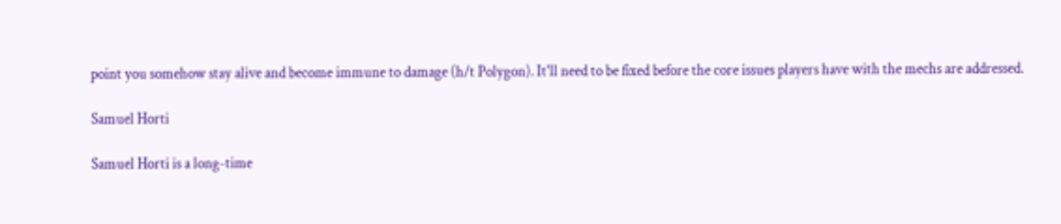point you somehow stay alive and become immune to damage (h/t Polygon). It'll need to be fixed before the core issues players have with the mechs are addressed.

Samuel Horti

Samuel Horti is a long-time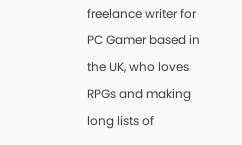freelance writer for PC Gamer based in the UK, who loves RPGs and making long lists of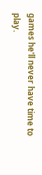games he'll never have time to play.